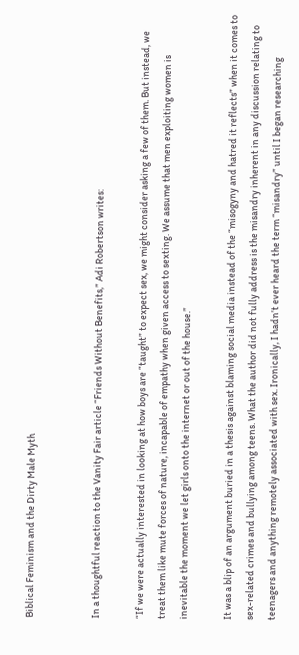Biblical Feminism and the Dirty Male Myth


In a thoughtful reaction to the Vanity Fair article “Friends Without Benefits,” Adi Robertson writes:

“If we were actually interested in looking at how boys are “taught” to expect sex, we might consider asking a few of them. But instead, we treat them like mute forces of nature, incapable of empathy when given access to sexting. We assume that men exploiting women is inevitable the moment we let girls onto the internet or out of the house.”

It was a blip of an argument buried in a thesis against blaming social media instead of the “misogyny and hatred it reflects” when it comes to sex-related crimes and bullying among teens. What the author did not fully address is the misandry inherent in any discussion relating to teenagers and anything remotely associated with sex. Ironically, I hadn’t ever heard the term “misandry” until I began researching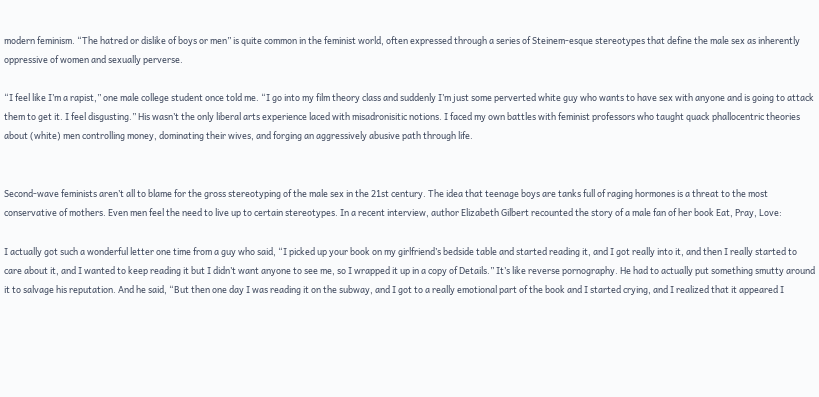modern feminism. “The hatred or dislike of boys or men” is quite common in the feminist world, often expressed through a series of Steinem-esque stereotypes that define the male sex as inherently oppressive of women and sexually perverse.

“I feel like I’m a rapist,” one male college student once told me. “I go into my film theory class and suddenly I’m just some perverted white guy who wants to have sex with anyone and is going to attack them to get it. I feel disgusting.” His wasn’t the only liberal arts experience laced with misadronisitic notions. I faced my own battles with feminist professors who taught quack phallocentric theories about (white) men controlling money, dominating their wives, and forging an aggressively abusive path through life.


Second-wave feminists aren’t all to blame for the gross stereotyping of the male sex in the 21st century. The idea that teenage boys are tanks full of raging hormones is a threat to the most conservative of mothers. Even men feel the need to live up to certain stereotypes. In a recent interview, author Elizabeth Gilbert recounted the story of a male fan of her book Eat, Pray, Love:

I actually got such a wonderful letter one time from a guy who said, “I picked up your book on my girlfriend’s bedside table and started reading it, and I got really into it, and then I really started to care about it, and I wanted to keep reading it but I didn’t want anyone to see me, so I wrapped it up in a copy of Details.” It’s like reverse pornography. He had to actually put something smutty around it to salvage his reputation. And he said, “But then one day I was reading it on the subway, and I got to a really emotional part of the book and I started crying, and I realized that it appeared I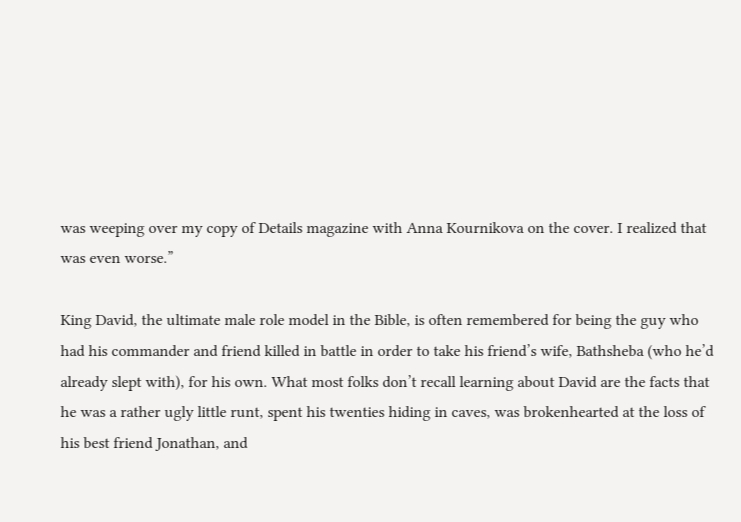was weeping over my copy of Details magazine with Anna Kournikova on the cover. I realized that was even worse.”

King David, the ultimate male role model in the Bible, is often remembered for being the guy who had his commander and friend killed in battle in order to take his friend’s wife, Bathsheba (who he’d already slept with), for his own. What most folks don’t recall learning about David are the facts that he was a rather ugly little runt, spent his twenties hiding in caves, was brokenhearted at the loss of his best friend Jonathan, and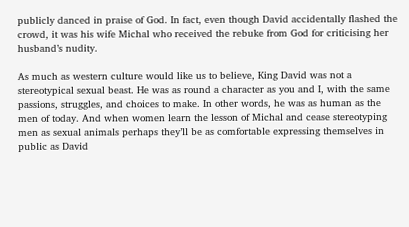publicly danced in praise of God. In fact, even though David accidentally flashed the crowd, it was his wife Michal who received the rebuke from God for criticising her husband’s nudity.

As much as western culture would like us to believe, King David was not a stereotypical sexual beast. He was as round a character as you and I, with the same passions, struggles, and choices to make. In other words, he was as human as the men of today. And when women learn the lesson of Michal and cease stereotyping men as sexual animals perhaps they’ll be as comfortable expressing themselves in public as David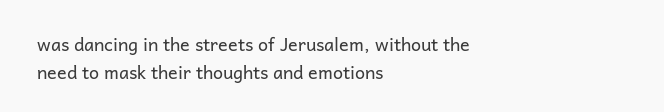was dancing in the streets of Jerusalem, without the need to mask their thoughts and emotions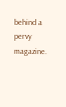behind a pervy magazine.